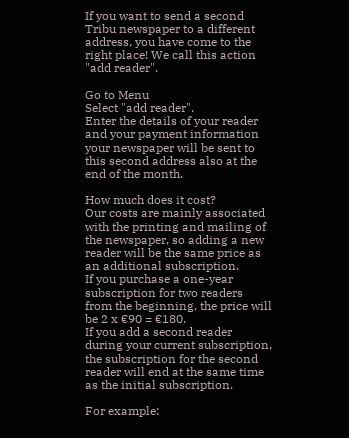If you want to send a second Tribu newspaper to a different address, you have come to the right place! We call this action "add reader".

Go to Menu
Select "add reader".
Enter the details of your reader and your payment information
your newspaper will be sent to this second address also at the end of the month.

How much does it cost?
Our costs are mainly associated with the printing and mailing of the newspaper, so adding a new reader will be the same price as an additional subscription.
If you purchase a one-year subscription for two readers from the beginning, the price will be 2 x €90 = €180.
If you add a second reader during your current subscription, the subscription for the second reader will end at the same time as the initial subscription.

For example: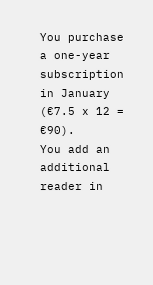You purchase a one-year subscription in January (€7.5 x 12 = €90).
You add an additional reader in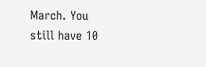March. You still have 10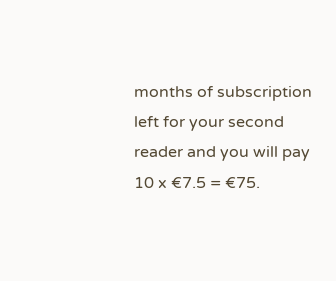months of subscription left for your second reader and you will pay 10 x €7.5 = €75.